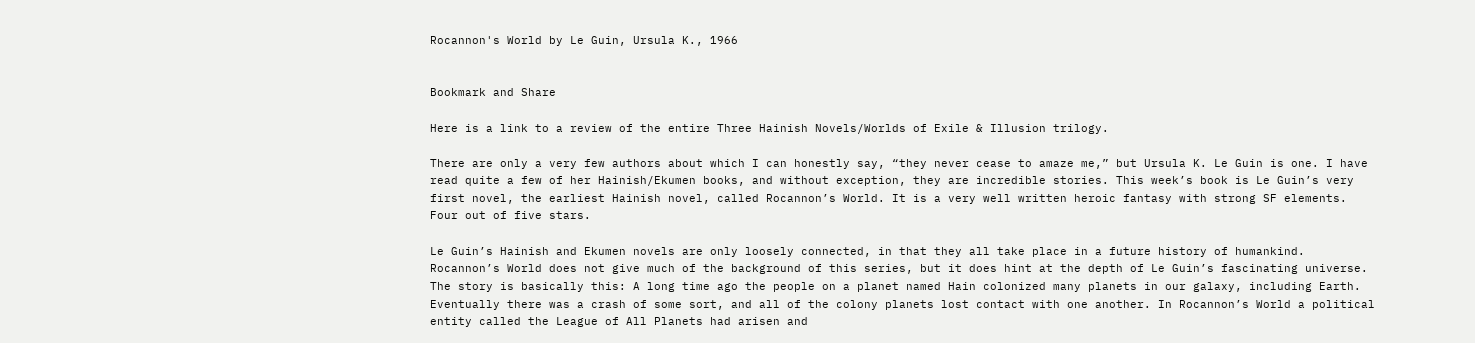Rocannon's World by Le Guin, Ursula K., 1966


Bookmark and Share

Here is a link to a review of the entire Three Hainish Novels/Worlds of Exile & Illusion trilogy.

There are only a very few authors about which I can honestly say, “they never cease to amaze me,” but Ursula K. Le Guin is one. I have read quite a few of her Hainish/Ekumen books, and without exception, they are incredible stories. This week’s book is Le Guin’s very first novel, the earliest Hainish novel, called Rocannon’s World. It is a very well written heroic fantasy with strong SF elements. Four out of five stars.

Le Guin’s Hainish and Ekumen novels are only loosely connected, in that they all take place in a future history of humankind. Rocannon’s World does not give much of the background of this series, but it does hint at the depth of Le Guin’s fascinating universe. The story is basically this: A long time ago the people on a planet named Hain colonized many planets in our galaxy, including Earth. Eventually there was a crash of some sort, and all of the colony planets lost contact with one another. In Rocannon’s World a political entity called the League of All Planets had arisen and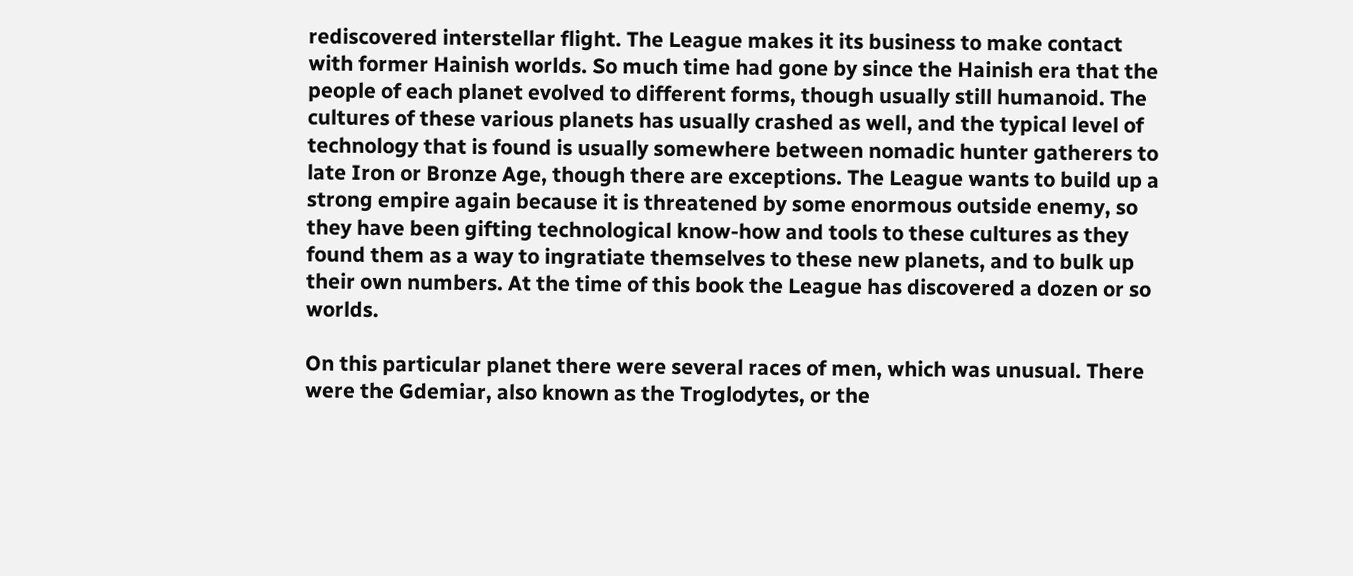rediscovered interstellar flight. The League makes it its business to make contact with former Hainish worlds. So much time had gone by since the Hainish era that the people of each planet evolved to different forms, though usually still humanoid. The cultures of these various planets has usually crashed as well, and the typical level of technology that is found is usually somewhere between nomadic hunter gatherers to late Iron or Bronze Age, though there are exceptions. The League wants to build up a strong empire again because it is threatened by some enormous outside enemy, so they have been gifting technological know-how and tools to these cultures as they found them as a way to ingratiate themselves to these new planets, and to bulk up their own numbers. At the time of this book the League has discovered a dozen or so worlds.

On this particular planet there were several races of men, which was unusual. There were the Gdemiar, also known as the Troglodytes, or the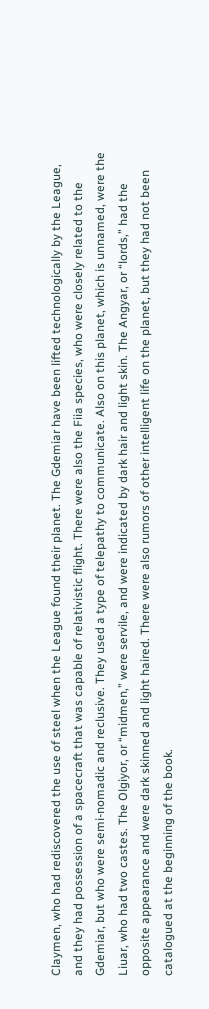Claymen, who had rediscovered the use of steel when the League found their planet. The Gdemiar have been lifted technologically by the League, and they had possession of a spacecraft that was capable of relativistic flight. There were also the Fiia species, who were closely related to the Gdemiar, but who were semi-nomadic and reclusive. They used a type of telepathy to communicate. Also on this planet, which is unnamed, were the Liuar, who had two castes. The Olgiyor, or “midmen,” were servile, and were indicated by dark hair and light skin. The Angyar, or “lords,” had the opposite appearance and were dark skinned and light haired. There were also rumors of other intelligent life on the planet, but they had not been catalogued at the beginning of the book.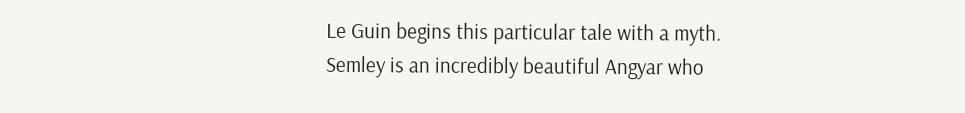Le Guin begins this particular tale with a myth. Semley is an incredibly beautiful Angyar who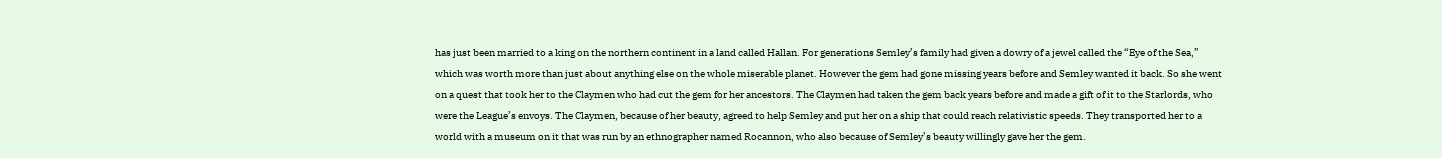has just been married to a king on the northern continent in a land called Hallan. For generations Semley’s family had given a dowry of a jewel called the “Eye of the Sea,” which was worth more than just about anything else on the whole miserable planet. However the gem had gone missing years before and Semley wanted it back. So she went on a quest that took her to the Claymen who had cut the gem for her ancestors. The Claymen had taken the gem back years before and made a gift of it to the Starlords, who were the League’s envoys. The Claymen, because of her beauty, agreed to help Semley and put her on a ship that could reach relativistic speeds. They transported her to a world with a museum on it that was run by an ethnographer named Rocannon, who also because of Semley’s beauty willingly gave her the gem.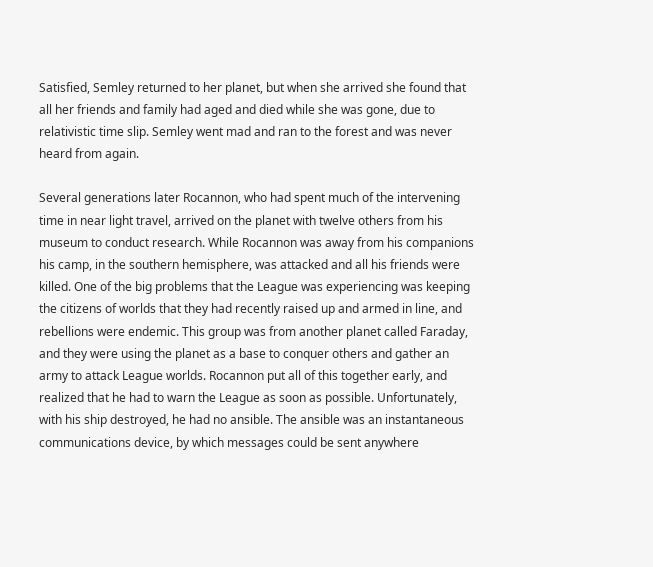Satisfied, Semley returned to her planet, but when she arrived she found that all her friends and family had aged and died while she was gone, due to relativistic time slip. Semley went mad and ran to the forest and was never heard from again.

Several generations later Rocannon, who had spent much of the intervening time in near light travel, arrived on the planet with twelve others from his museum to conduct research. While Rocannon was away from his companions his camp, in the southern hemisphere, was attacked and all his friends were killed. One of the big problems that the League was experiencing was keeping the citizens of worlds that they had recently raised up and armed in line, and rebellions were endemic. This group was from another planet called Faraday, and they were using the planet as a base to conquer others and gather an army to attack League worlds. Rocannon put all of this together early, and realized that he had to warn the League as soon as possible. Unfortunately, with his ship destroyed, he had no ansible. The ansible was an instantaneous communications device, by which messages could be sent anywhere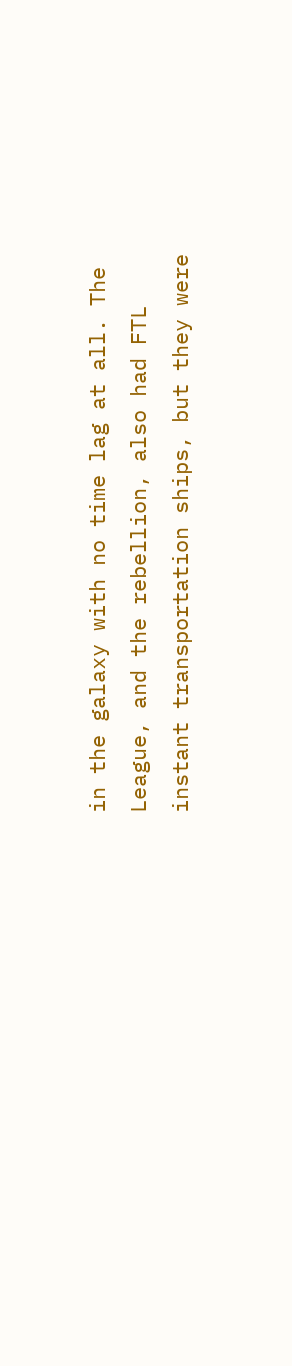in the galaxy with no time lag at all. The League, and the rebellion, also had FTL instant transportation ships, but they were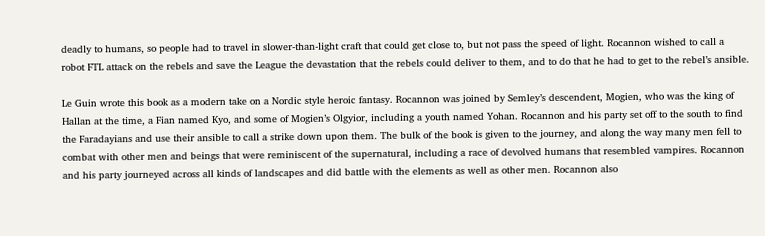deadly to humans, so people had to travel in slower-than-light craft that could get close to, but not pass the speed of light. Rocannon wished to call a robot FTL attack on the rebels and save the League the devastation that the rebels could deliver to them, and to do that he had to get to the rebel’s ansible.

Le Guin wrote this book as a modern take on a Nordic style heroic fantasy. Rocannon was joined by Semley’s descendent, Mogien, who was the king of Hallan at the time, a Fian named Kyo, and some of Mogien’s Olgyior, including a youth named Yohan. Rocannon and his party set off to the south to find the Faradayians and use their ansible to call a strike down upon them. The bulk of the book is given to the journey, and along the way many men fell to combat with other men and beings that were reminiscent of the supernatural, including a race of devolved humans that resembled vampires. Rocannon and his party journeyed across all kinds of landscapes and did battle with the elements as well as other men. Rocannon also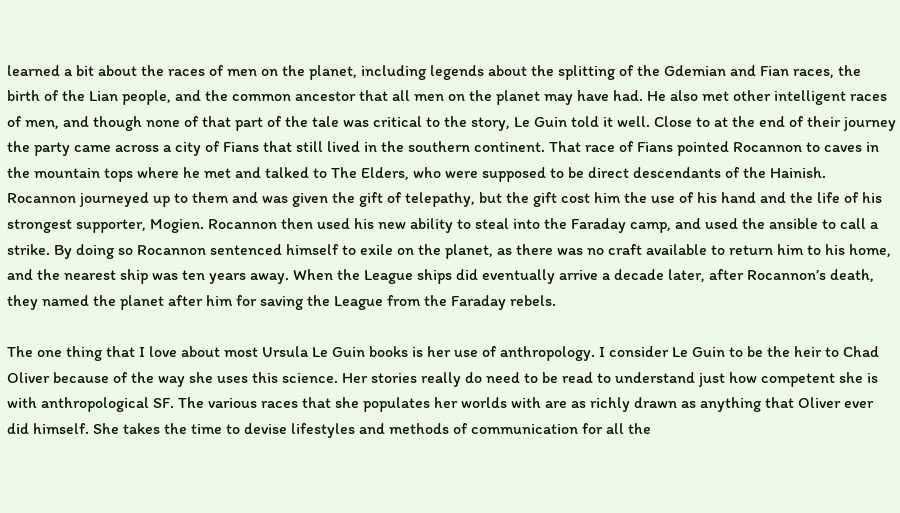learned a bit about the races of men on the planet, including legends about the splitting of the Gdemian and Fian races, the birth of the Lian people, and the common ancestor that all men on the planet may have had. He also met other intelligent races of men, and though none of that part of the tale was critical to the story, Le Guin told it well. Close to at the end of their journey the party came across a city of Fians that still lived in the southern continent. That race of Fians pointed Rocannon to caves in the mountain tops where he met and talked to The Elders, who were supposed to be direct descendants of the Hainish. Rocannon journeyed up to them and was given the gift of telepathy, but the gift cost him the use of his hand and the life of his strongest supporter, Mogien. Rocannon then used his new ability to steal into the Faraday camp, and used the ansible to call a strike. By doing so Rocannon sentenced himself to exile on the planet, as there was no craft available to return him to his home, and the nearest ship was ten years away. When the League ships did eventually arrive a decade later, after Rocannon’s death, they named the planet after him for saving the League from the Faraday rebels.

The one thing that I love about most Ursula Le Guin books is her use of anthropology. I consider Le Guin to be the heir to Chad Oliver because of the way she uses this science. Her stories really do need to be read to understand just how competent she is with anthropological SF. The various races that she populates her worlds with are as richly drawn as anything that Oliver ever did himself. She takes the time to devise lifestyles and methods of communication for all the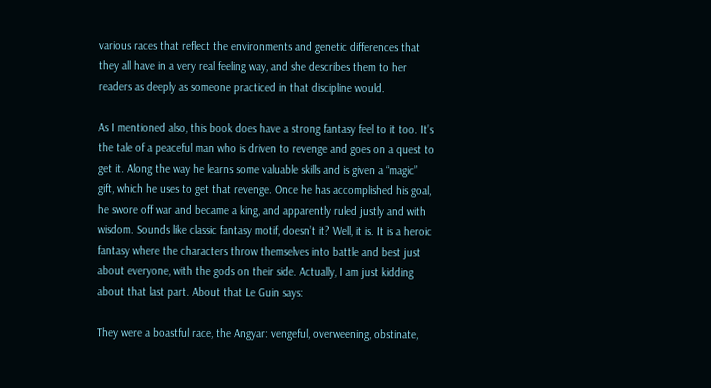various races that reflect the environments and genetic differences that they all have in a very real feeling way, and she describes them to her readers as deeply as someone practiced in that discipline would.

As I mentioned also, this book does have a strong fantasy feel to it too. It’s the tale of a peaceful man who is driven to revenge and goes on a quest to get it. Along the way he learns some valuable skills and is given a “magic” gift, which he uses to get that revenge. Once he has accomplished his goal, he swore off war and became a king, and apparently ruled justly and with wisdom. Sounds like classic fantasy motif, doesn’t it? Well, it is. It is a heroic fantasy where the characters throw themselves into battle and best just about everyone, with the gods on their side. Actually, I am just kidding about that last part. About that Le Guin says:

They were a boastful race, the Angyar: vengeful, overweening, obstinate,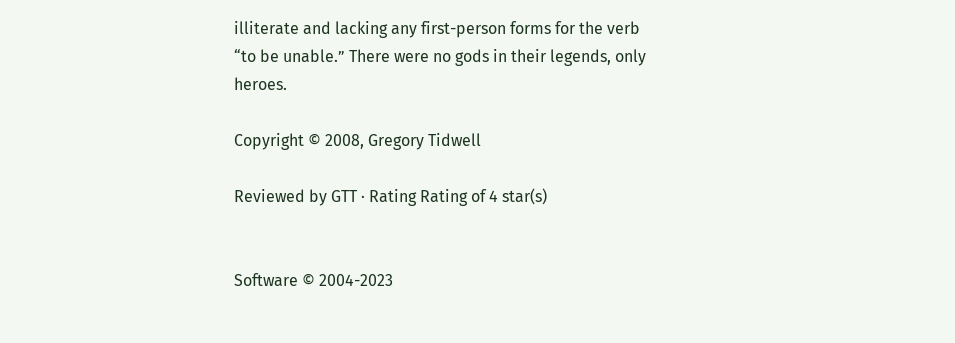illiterate and lacking any first-person forms for the verb “to be unable.” There were no gods in their legends, only heroes.

Copyright © 2008, Gregory Tidwell

Reviewed by GTT · Rating Rating of 4 star(s)


Software © 2004-2023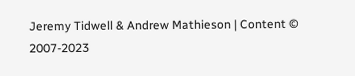Jeremy Tidwell & Andrew Mathieson | Content © 2007-2023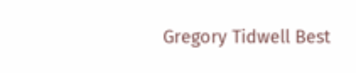Gregory Tidwell Best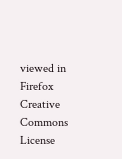viewed in Firefox Creative Commons License